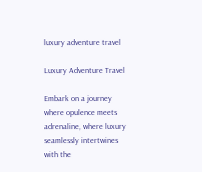luxury adventure travel

Luxury Adventure Travel

Embark on a journey where opulence meets adrenaline, where luxury seamlessly intertwines with the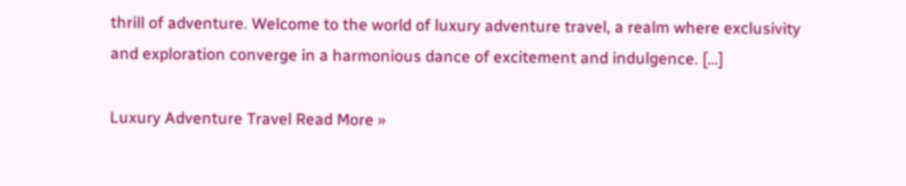thrill of adventure. Welcome to the world of luxury adventure travel, a realm where exclusivity and exploration converge in a harmonious dance of excitement and indulgence. […]

Luxury Adventure Travel Read More »